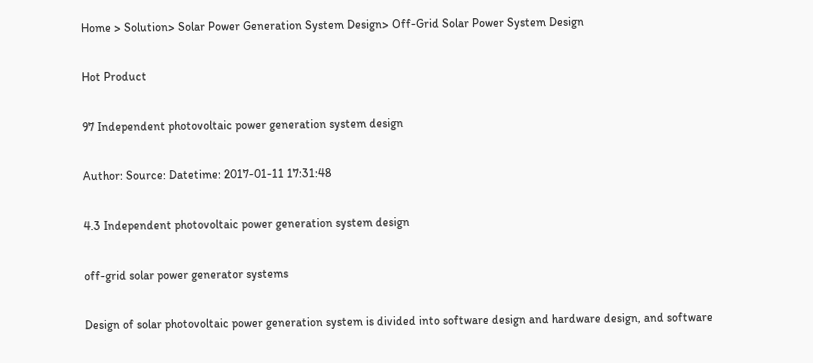Home > Solution> Solar Power Generation System Design> Off-Grid Solar Power System Design

Hot Product

97 Independent photovoltaic power generation system design

Author: Source: Datetime: 2017-01-11 17:31:48

4.3 Independent photovoltaic power generation system design

off-grid solar power generator systems

Design of solar photovoltaic power generation system is divided into software design and hardware design, and software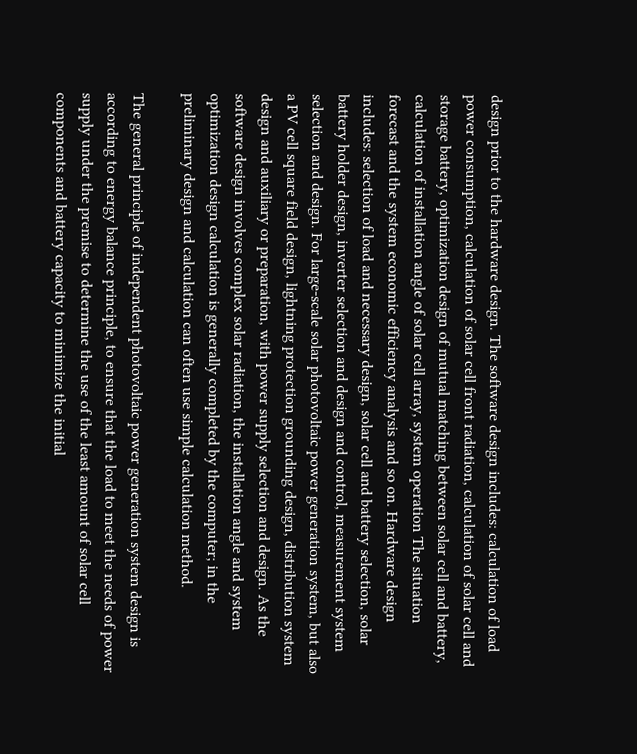design prior to the hardware design. The software design includes: calculation of load power consumption, calculation of solar cell front radiation, calculation of solar cell and storage battery, optimization design of mutual matching between solar cell and battery, calculation of installation angle of solar cell array, system operation The situation forecast and the system economic efficiency analysis and so on. Hardware design includes: selection of load and necessary design, solar cell and battery selection, solar battery holder design, inverter selection and design and control, measurement system selection and design. For large-scale solar photovoltaic power generation system, but also a PV cell square field design, lightning protection grounding design, distribution system design and auxiliary or preparation, with power supply selection and design. As the software design involves complex solar radiation, the installation angle and system optimization design calculation is generally completed by the computer; in the preliminary design and calculation can often use simple calculation method.

The general principle of independent photovoltaic power generation system design is according to energy balance principle, to ensure that the load to meet the needs of power supply under the premise to determine the use of the least amount of solar cell components and battery capacity to minimize the initial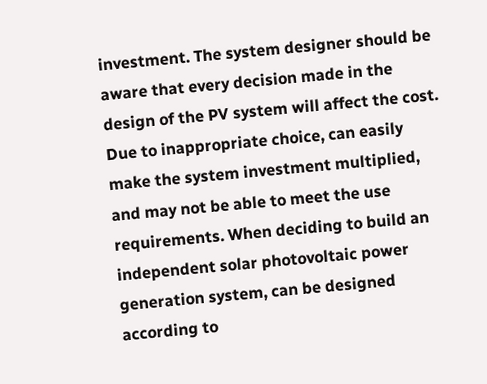investment. The system designer should be aware that every decision made in the design of the PV system will affect the cost. Due to inappropriate choice, can easily make the system investment multiplied, and may not be able to meet the use requirements. When deciding to build an independent solar photovoltaic power generation system, can be designed according to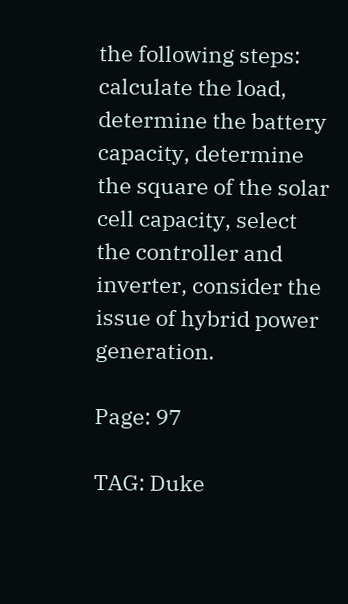the following steps: calculate the load, determine the battery capacity, determine the square of the solar cell capacity, select the controller and inverter, consider the issue of hybrid power generation.

Page: 97

TAG: Duke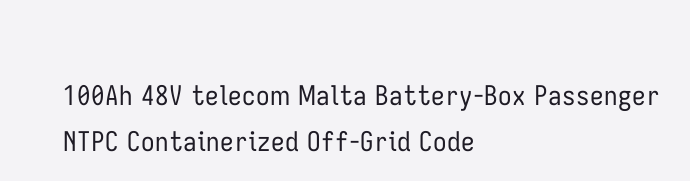100Ah 48V telecom Malta Battery-Box Passenger NTPC Containerized Off-Grid Code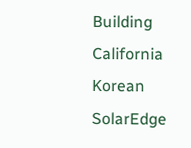Building California Korean SolarEdge